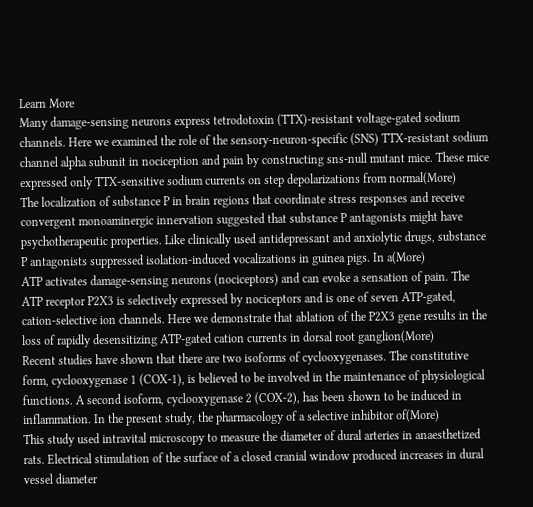Learn More
Many damage-sensing neurons express tetrodotoxin (TTX)-resistant voltage-gated sodium channels. Here we examined the role of the sensory-neuron-specific (SNS) TTX-resistant sodium channel alpha subunit in nociception and pain by constructing sns-null mutant mice. These mice expressed only TTX-sensitive sodium currents on step depolarizations from normal(More)
The localization of substance P in brain regions that coordinate stress responses and receive convergent monoaminergic innervation suggested that substance P antagonists might have psychotherapeutic properties. Like clinically used antidepressant and anxiolytic drugs, substance P antagonists suppressed isolation-induced vocalizations in guinea pigs. In a(More)
ATP activates damage-sensing neurons (nociceptors) and can evoke a sensation of pain. The ATP receptor P2X3 is selectively expressed by nociceptors and is one of seven ATP-gated, cation-selective ion channels. Here we demonstrate that ablation of the P2X3 gene results in the loss of rapidly desensitizing ATP-gated cation currents in dorsal root ganglion(More)
Recent studies have shown that there are two isoforms of cyclooxygenases. The constitutive form, cyclooxygenase 1 (COX-1), is believed to be involved in the maintenance of physiological functions. A second isoform, cyclooxygenase 2 (COX-2), has been shown to be induced in inflammation. In the present study, the pharmacology of a selective inhibitor of(More)
This study used intravital microscopy to measure the diameter of dural arteries in anaesthetized rats. Electrical stimulation of the surface of a closed cranial window produced increases in dural vessel diameter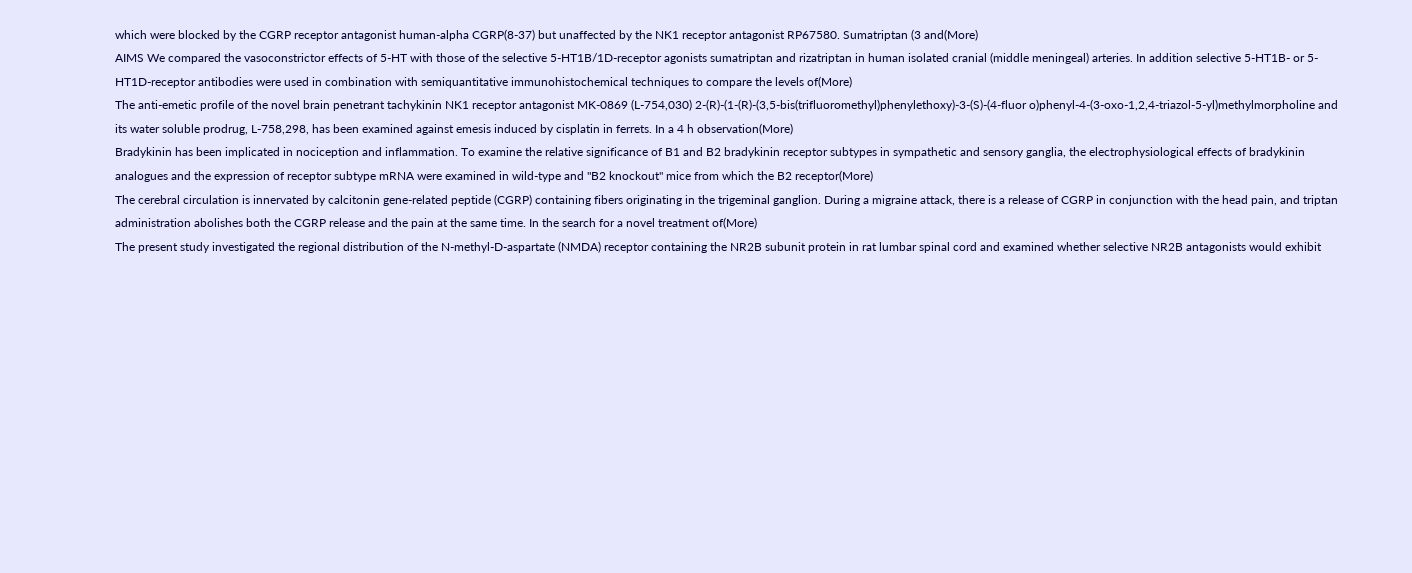which were blocked by the CGRP receptor antagonist human-alpha CGRP(8-37) but unaffected by the NK1 receptor antagonist RP67580. Sumatriptan (3 and(More)
AIMS We compared the vasoconstrictor effects of 5-HT with those of the selective 5-HT1B/1D-receptor agonists sumatriptan and rizatriptan in human isolated cranial (middle meningeal) arteries. In addition selective 5-HT1B- or 5-HT1D-receptor antibodies were used in combination with semiquantitative immunohistochemical techniques to compare the levels of(More)
The anti-emetic profile of the novel brain penetrant tachykinin NK1 receptor antagonist MK-0869 (L-754,030) 2-(R)-(1-(R)-(3,5-bis(trifluoromethyl)phenylethoxy)-3-(S)-(4-fluor o)phenyl-4-(3-oxo-1,2,4-triazol-5-yl)methylmorpholine and its water soluble prodrug, L-758,298, has been examined against emesis induced by cisplatin in ferrets. In a 4 h observation(More)
Bradykinin has been implicated in nociception and inflammation. To examine the relative significance of B1 and B2 bradykinin receptor subtypes in sympathetic and sensory ganglia, the electrophysiological effects of bradykinin analogues and the expression of receptor subtype mRNA were examined in wild-type and "B2 knockout" mice from which the B2 receptor(More)
The cerebral circulation is innervated by calcitonin gene-related peptide (CGRP) containing fibers originating in the trigeminal ganglion. During a migraine attack, there is a release of CGRP in conjunction with the head pain, and triptan administration abolishes both the CGRP release and the pain at the same time. In the search for a novel treatment of(More)
The present study investigated the regional distribution of the N-methyl-D-aspartate (NMDA) receptor containing the NR2B subunit protein in rat lumbar spinal cord and examined whether selective NR2B antagonists would exhibit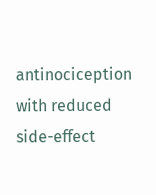antinociception with reduced side-effect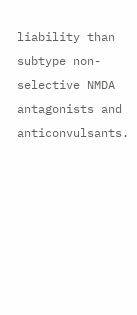liability than subtype non-selective NMDA antagonists and anticonvulsants.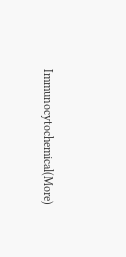Immunocytochemical(More)